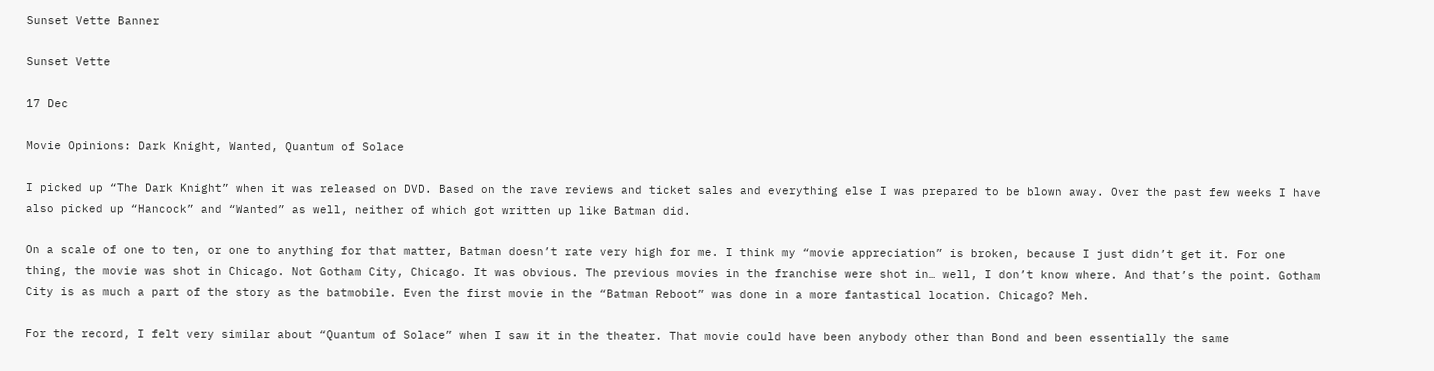Sunset Vette Banner

Sunset Vette

17 Dec

Movie Opinions: Dark Knight, Wanted, Quantum of Solace

I picked up “The Dark Knight” when it was released on DVD. Based on the rave reviews and ticket sales and everything else I was prepared to be blown away. Over the past few weeks I have also picked up “Hancock” and “Wanted” as well, neither of which got written up like Batman did.

On a scale of one to ten, or one to anything for that matter, Batman doesn’t rate very high for me. I think my “movie appreciation” is broken, because I just didn’t get it. For one thing, the movie was shot in Chicago. Not Gotham City, Chicago. It was obvious. The previous movies in the franchise were shot in… well, I don’t know where. And that’s the point. Gotham City is as much a part of the story as the batmobile. Even the first movie in the “Batman Reboot” was done in a more fantastical location. Chicago? Meh.

For the record, I felt very similar about “Quantum of Solace” when I saw it in the theater. That movie could have been anybody other than Bond and been essentially the same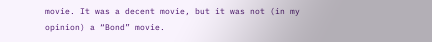movie. It was a decent movie, but it was not (in my opinion) a “Bond” movie.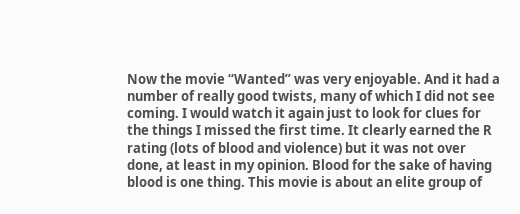Now the movie “Wanted” was very enjoyable. And it had a number of really good twists, many of which I did not see coming. I would watch it again just to look for clues for the things I missed the first time. It clearly earned the R rating (lots of blood and violence) but it was not over done, at least in my opinion. Blood for the sake of having blood is one thing. This movie is about an elite group of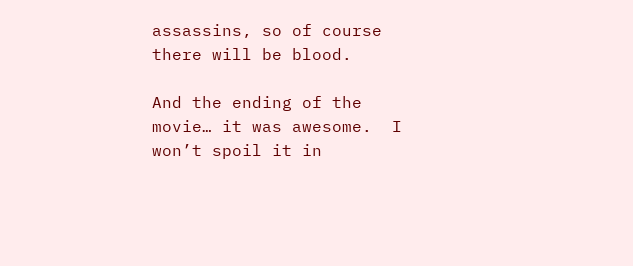assassins, so of course there will be blood.

And the ending of the movie… it was awesome.  I won’t spoil it in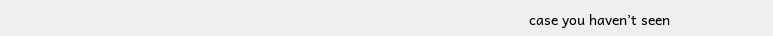case you haven’t seen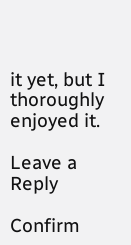it yet, but I thoroughly enjoyed it.

Leave a Reply

Confirm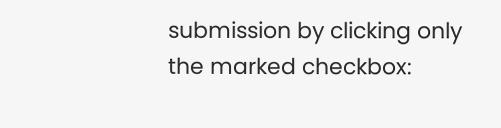submission by clicking only the marked checkbox: